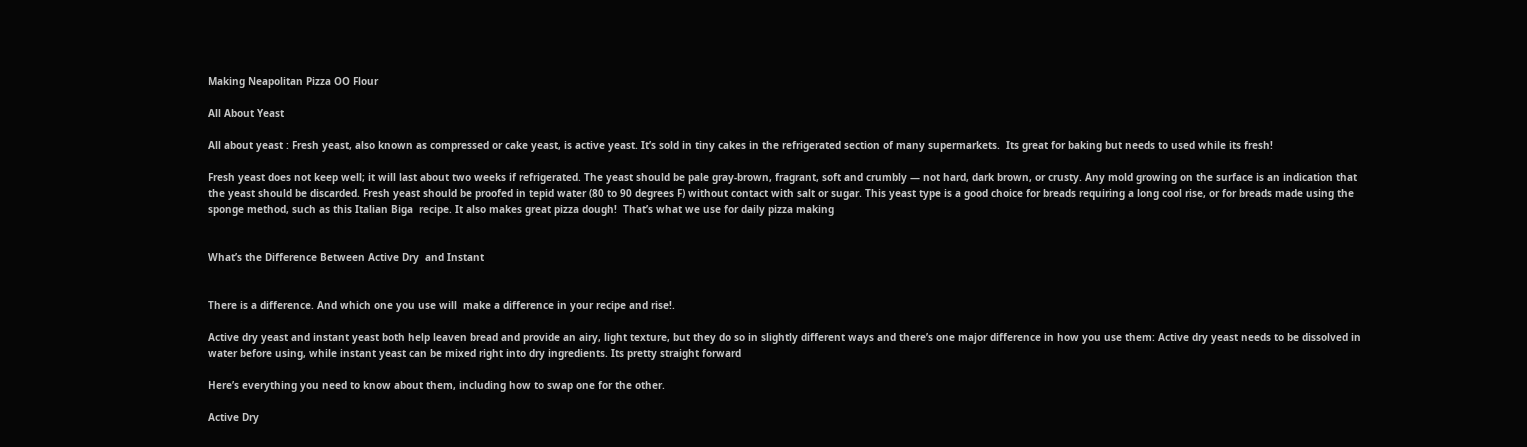Making Neapolitan Pizza OO Flour

All About Yeast

All about yeast : Fresh yeast, also known as compressed or cake yeast, is active yeast. It’s sold in tiny cakes in the refrigerated section of many supermarkets.  Its great for baking but needs to used while its fresh!

Fresh yeast does not keep well; it will last about two weeks if refrigerated. The yeast should be pale gray-brown, fragrant, soft and crumbly — not hard, dark brown, or crusty. Any mold growing on the surface is an indication that the yeast should be discarded. Fresh yeast should be proofed in tepid water (80 to 90 degrees F) without contact with salt or sugar. This yeast type is a good choice for breads requiring a long cool rise, or for breads made using the sponge method, such as this Italian Biga  recipe. It also makes great pizza dough!  That’s what we use for daily pizza making


What’s the Difference Between Active Dry  and Instant


There is a difference. And which one you use will  make a difference in your recipe and rise!.

Active dry yeast and instant yeast both help leaven bread and provide an airy, light texture, but they do so in slightly different ways and there’s one major difference in how you use them: Active dry yeast needs to be dissolved in water before using, while instant yeast can be mixed right into dry ingredients. Its pretty straight forward

Here’s everything you need to know about them, including how to swap one for the other.

Active Dry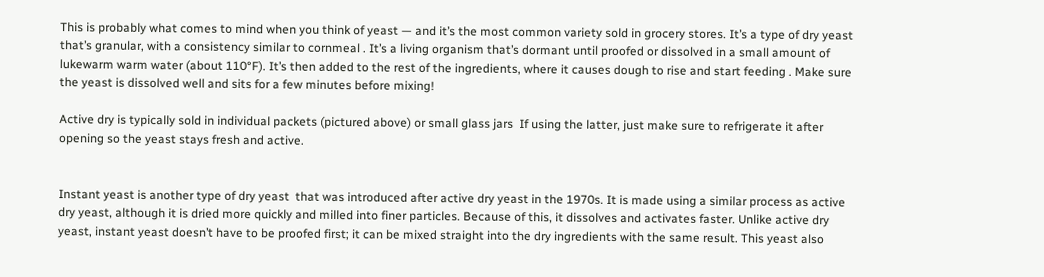This is probably what comes to mind when you think of yeast — and it’s the most common variety sold in grocery stores. It’s a type of dry yeast that’s granular, with a consistency similar to cornmeal . It’s a living organism that’s dormant until proofed or dissolved in a small amount of lukewarm warm water (about 110°F). It’s then added to the rest of the ingredients, where it causes dough to rise and start feeding . Make sure the yeast is dissolved well and sits for a few minutes before mixing!

Active dry is typically sold in individual packets (pictured above) or small glass jars  If using the latter, just make sure to refrigerate it after opening so the yeast stays fresh and active.


Instant yeast is another type of dry yeast  that was introduced after active dry yeast in the 1970s. It is made using a similar process as active dry yeast, although it is dried more quickly and milled into finer particles. Because of this, it dissolves and activates faster. Unlike active dry yeast, instant yeast doesn’t have to be proofed first; it can be mixed straight into the dry ingredients with the same result. This yeast also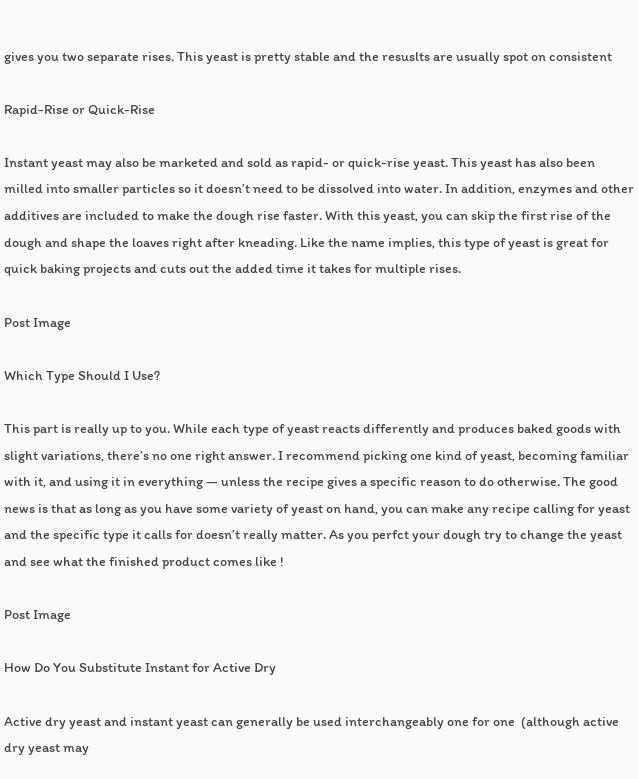gives you two separate rises. This yeast is pretty stable and the resuslts are usually spot on consistent

Rapid-Rise or Quick-Rise

Instant yeast may also be marketed and sold as rapid- or quick-rise yeast. This yeast has also been milled into smaller particles so it doesn’t need to be dissolved into water. In addition, enzymes and other additives are included to make the dough rise faster. With this yeast, you can skip the first rise of the dough and shape the loaves right after kneading. Like the name implies, this type of yeast is great for quick baking projects and cuts out the added time it takes for multiple rises.

Post Image

Which Type Should I Use?

This part is really up to you. While each type of yeast reacts differently and produces baked goods with slight variations, there’s no one right answer. I recommend picking one kind of yeast, becoming familiar with it, and using it in everything — unless the recipe gives a specific reason to do otherwise. The good news is that as long as you have some variety of yeast on hand, you can make any recipe calling for yeast and the specific type it calls for doesn’t really matter. As you perfct your dough try to change the yeast and see what the finished product comes like !

Post Image

How Do You Substitute Instant for Active Dry

Active dry yeast and instant yeast can generally be used interchangeably one for one  (although active dry yeast may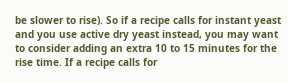be slower to rise). So if a recipe calls for instant yeast and you use active dry yeast instead, you may want to consider adding an extra 10 to 15 minutes for the rise time. If a recipe calls for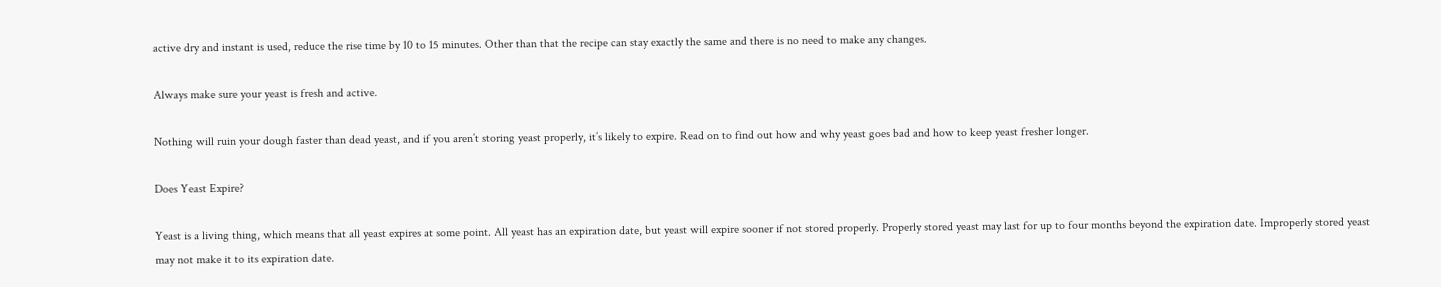active dry and instant is used, reduce the rise time by 10 to 15 minutes. Other than that the recipe can stay exactly the same and there is no need to make any changes.

Always make sure your yeast is fresh and active.

Nothing will ruin your dough faster than dead yeast, and if you aren’t storing yeast properly, it’s likely to expire. Read on to find out how and why yeast goes bad and how to keep yeast fresher longer.

Does Yeast Expire?

Yeast is a living thing, which means that all yeast expires at some point. All yeast has an expiration date, but yeast will expire sooner if not stored properly. Properly stored yeast may last for up to four months beyond the expiration date. Improperly stored yeast may not make it to its expiration date.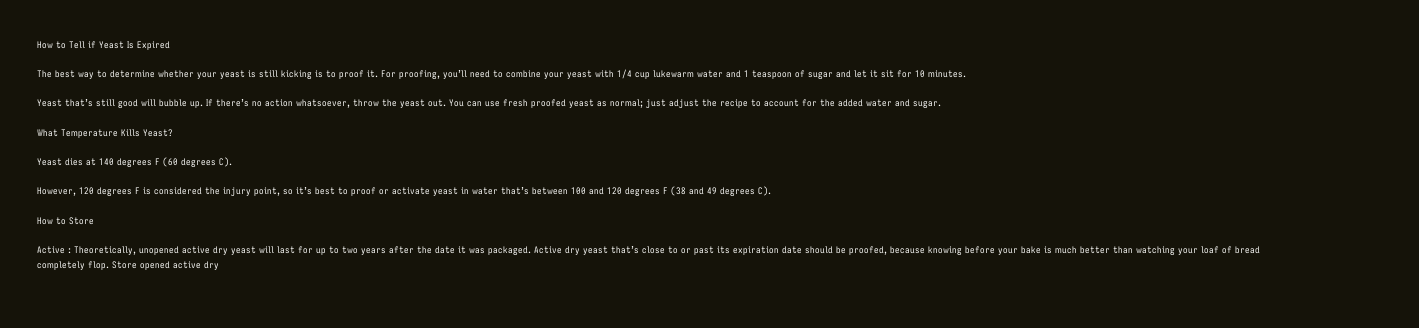How to Tell if Yeast Is Expired

The best way to determine whether your yeast is still kicking is to proof it. For proofing, you’ll need to combine your yeast with 1/4 cup lukewarm water and 1 teaspoon of sugar and let it sit for 10 minutes.

Yeast that’s still good will bubble up. If there’s no action whatsoever, throw the yeast out. You can use fresh proofed yeast as normal; just adjust the recipe to account for the added water and sugar.

What Temperature Kills Yeast?

Yeast dies at 140 degrees F (60 degrees C).

However, 120 degrees F is considered the injury point, so it’s best to proof or activate yeast in water that’s between 100 and 120 degrees F (38 and 49 degrees C).

How to Store

Active : Theoretically, unopened active dry yeast will last for up to two years after the date it was packaged. Active dry yeast that’s close to or past its expiration date should be proofed, because knowing before your bake is much better than watching your loaf of bread completely flop. Store opened active dry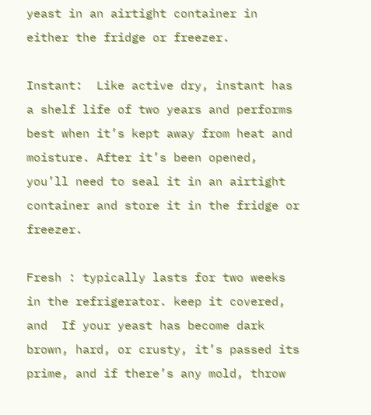yeast in an airtight container in either the fridge or freezer.

Instant:  Like active dry, instant has a shelf life of two years and performs best when it’s kept away from heat and moisture. After it’s been opened, you’ll need to seal it in an airtight container and store it in the fridge or freezer.

Fresh : typically lasts for two weeks in the refrigerator. keep it covered, and  If your yeast has become dark brown, hard, or crusty, it’s passed its prime, and if there’s any mold, throw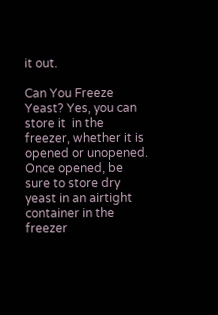it out.

Can You Freeze Yeast? Yes, you can store it  in the freezer, whether it is opened or unopened. Once opened, be sure to store dry yeast in an airtight container in the freezer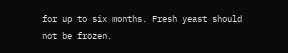for up to six months. Fresh yeast should not be frozen.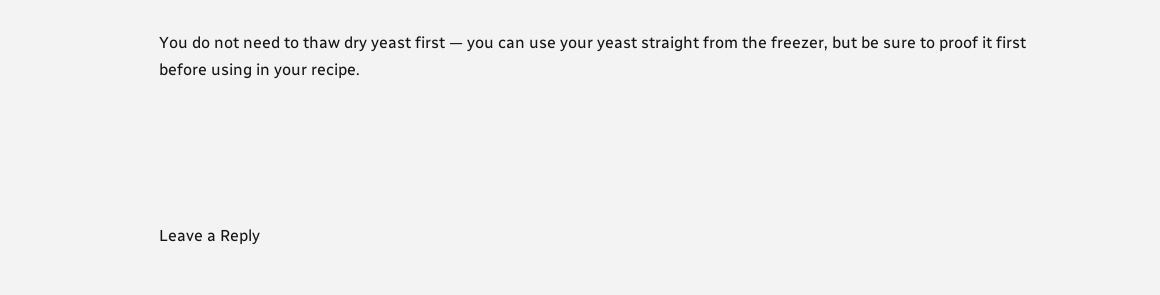You do not need to thaw dry yeast first — you can use your yeast straight from the freezer, but be sure to proof it first before using in your recipe.





Leave a Reply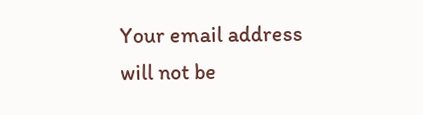Your email address will not be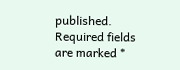published. Required fields are marked *